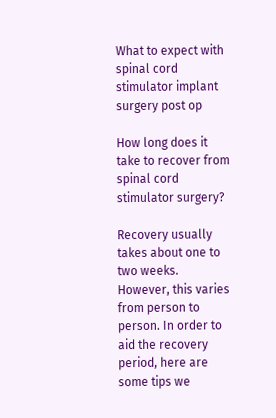What to expect with spinal cord stimulator implant surgery post op

How long does it take to recover from spinal cord stimulator surgery?

Recovery usually takes about one to two weeks. However, this varies from person to person. In order to aid the recovery period, here are some tips we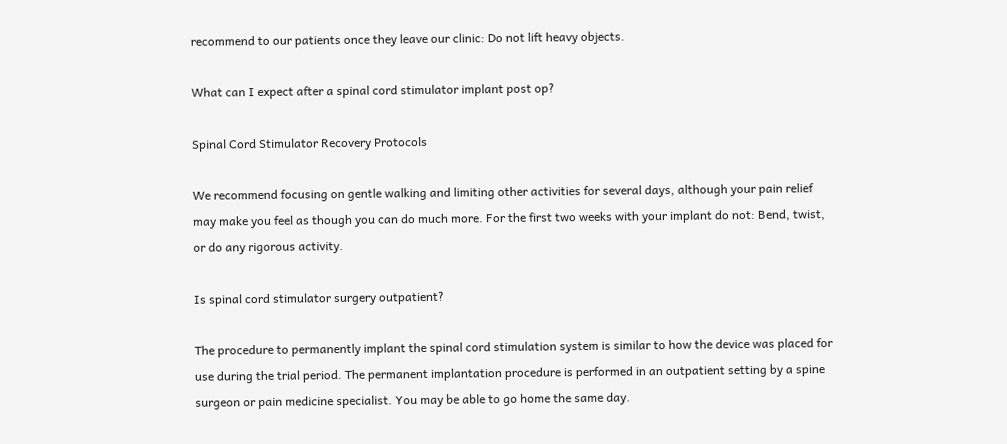recommend to our patients once they leave our clinic: Do not lift heavy objects.

What can I expect after a spinal cord stimulator implant post op?

Spinal Cord Stimulator Recovery Protocols

We recommend focusing on gentle walking and limiting other activities for several days, although your pain relief may make you feel as though you can do much more. For the first two weeks with your implant do not: Bend, twist, or do any rigorous activity.

Is spinal cord stimulator surgery outpatient?

The procedure to permanently implant the spinal cord stimulation system is similar to how the device was placed for use during the trial period. The permanent implantation procedure is performed in an outpatient setting by a spine surgeon or pain medicine specialist. You may be able to go home the same day.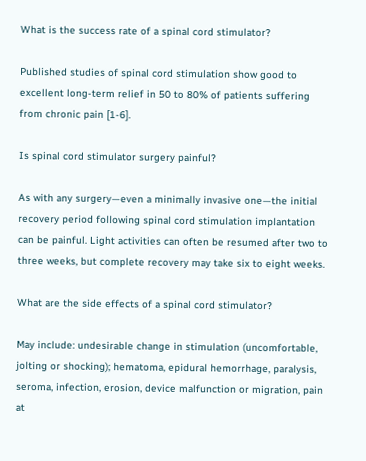What is the success rate of a spinal cord stimulator?

Published studies of spinal cord stimulation show good to excellent long-term relief in 50 to 80% of patients suffering from chronic pain [1-6].

Is spinal cord stimulator surgery painful?

As with any surgery—even a minimally invasive one—the initial recovery period following spinal cord stimulation implantation can be painful. Light activities can often be resumed after two to three weeks, but complete recovery may take six to eight weeks.

What are the side effects of a spinal cord stimulator?

May include: undesirable change in stimulation (uncomfortable, jolting or shocking); hematoma, epidural hemorrhage, paralysis, seroma, infection, erosion, device malfunction or migration, pain at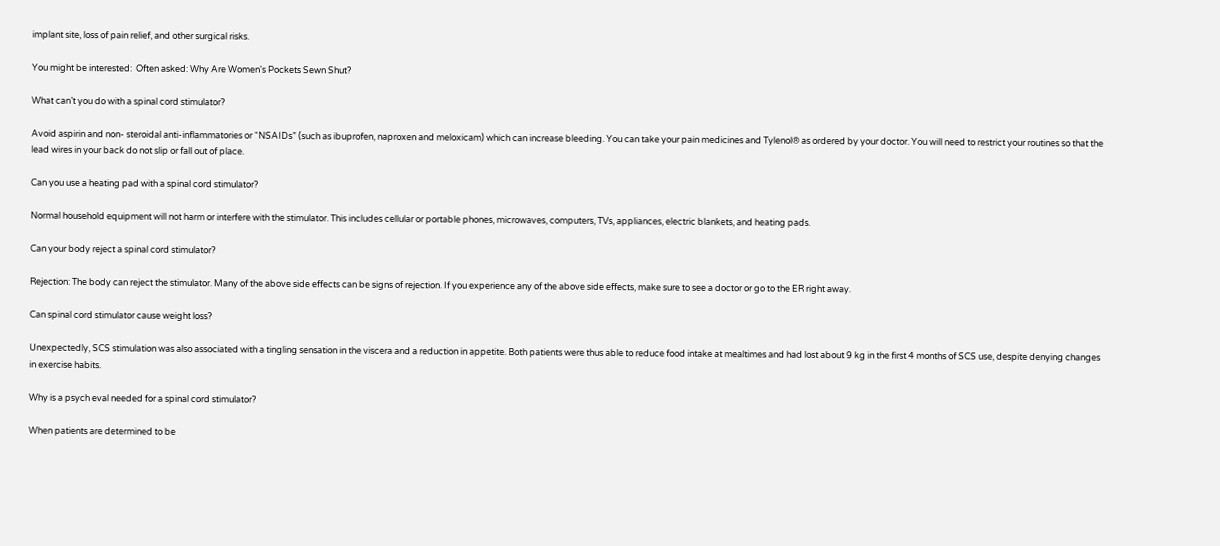implant site, loss of pain relief, and other surgical risks.

You might be interested:  Often asked: Why Are Women's Pockets Sewn Shut?

What can’t you do with a spinal cord stimulator?

Avoid aspirin and non- steroidal anti-inflammatories or “NSAIDs” (such as ibuprofen, naproxen and meloxicam) which can increase bleeding. You can take your pain medicines and Tylenol® as ordered by your doctor. You will need to restrict your routines so that the lead wires in your back do not slip or fall out of place.

Can you use a heating pad with a spinal cord stimulator?

Normal household equipment will not harm or interfere with the stimulator. This includes cellular or portable phones, microwaves, computers, TVs, appliances, electric blankets, and heating pads.

Can your body reject a spinal cord stimulator?

Rejection: The body can reject the stimulator. Many of the above side effects can be signs of rejection. If you experience any of the above side effects, make sure to see a doctor or go to the ER right away.

Can spinal cord stimulator cause weight loss?

Unexpectedly, SCS stimulation was also associated with a tingling sensation in the viscera and a reduction in appetite. Both patients were thus able to reduce food intake at mealtimes and had lost about 9 kg in the first 4 months of SCS use, despite denying changes in exercise habits.

Why is a psych eval needed for a spinal cord stimulator?

When patients are determined to be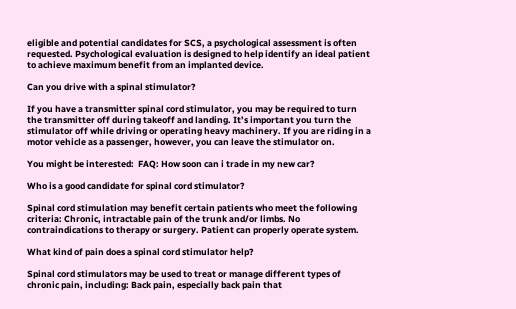eligible and potential candidates for SCS, a psychological assessment is often requested. Psychological evaluation is designed to help identify an ideal patient to achieve maximum benefit from an implanted device.

Can you drive with a spinal stimulator?

If you have a transmitter spinal cord stimulator, you may be required to turn the transmitter off during takeoff and landing. It’s important you turn the stimulator off while driving or operating heavy machinery. If you are riding in a motor vehicle as a passenger, however, you can leave the stimulator on.

You might be interested:  FAQ: How soon can i trade in my new car?

Who is a good candidate for spinal cord stimulator?

Spinal cord stimulation may benefit certain patients who meet the following criteria: Chronic, intractable pain of the trunk and/or limbs. No contraindications to therapy or surgery. Patient can properly operate system.

What kind of pain does a spinal cord stimulator help?

Spinal cord stimulators may be used to treat or manage different types of chronic pain, including: Back pain, especially back pain that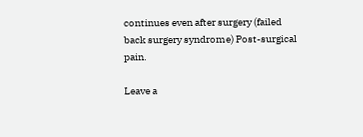continues even after surgery (failed back surgery syndrome) Post-surgical pain.

Leave a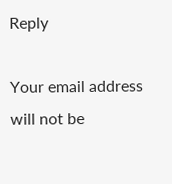Reply

Your email address will not be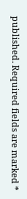published. Required fields are marked *